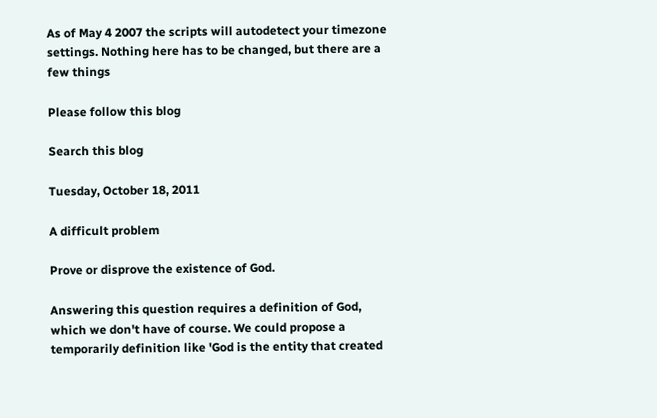As of May 4 2007 the scripts will autodetect your timezone settings. Nothing here has to be changed, but there are a few things

Please follow this blog

Search this blog

Tuesday, October 18, 2011

A difficult problem

Prove or disprove the existence of God.

Answering this question requires a definition of God, which we don't have of course. We could propose a temporarily definition like 'God is the entity that created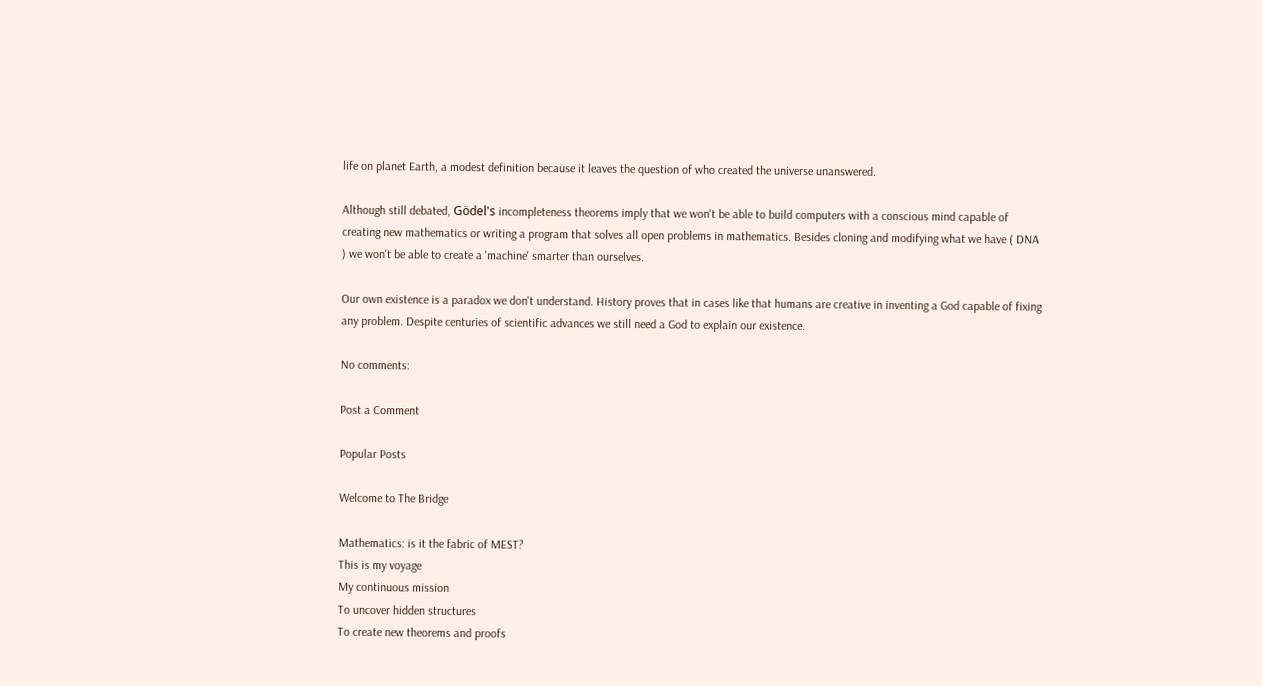life on planet Earth, a modest definition because it leaves the question of who created the universe unanswered.

Although still debated, Gödel's incompleteness theorems imply that we won't be able to build computers with a conscious mind capable of creating new mathematics or writing a program that solves all open problems in mathematics. Besides cloning and modifying what we have ( DNA ) we won't be able to create a 'machine' smarter than ourselves.

Our own existence is a paradox we don't understand. History proves that in cases like that humans are creative in inventing a God capable of fixing any problem. Despite centuries of scientific advances we still need a God to explain our existence.

No comments:

Post a Comment

Popular Posts

Welcome to The Bridge

Mathematics: is it the fabric of MEST?
This is my voyage
My continuous mission
To uncover hidden structures
To create new theorems and proofs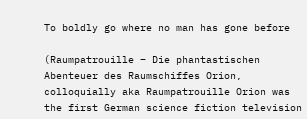To boldly go where no man has gone before

(Raumpatrouille – Die phantastischen Abenteuer des Raumschiffes Orion, colloquially aka Raumpatrouille Orion was the first German science fiction television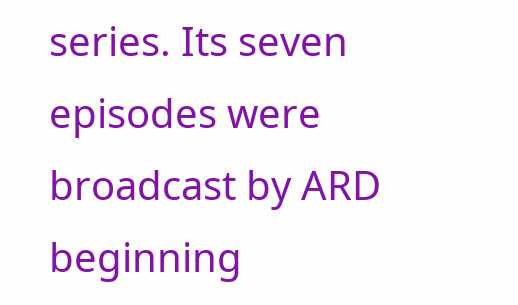series. Its seven episodes were broadcast by ARD beginning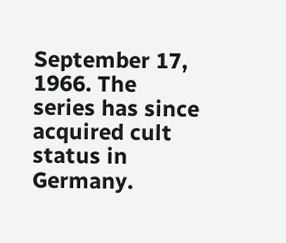September 17, 1966. The series has since acquired cult status in Germany.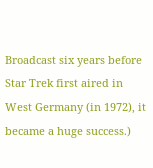Broadcast six years before Star Trek first aired in West Germany (in 1972), it became a huge success.)